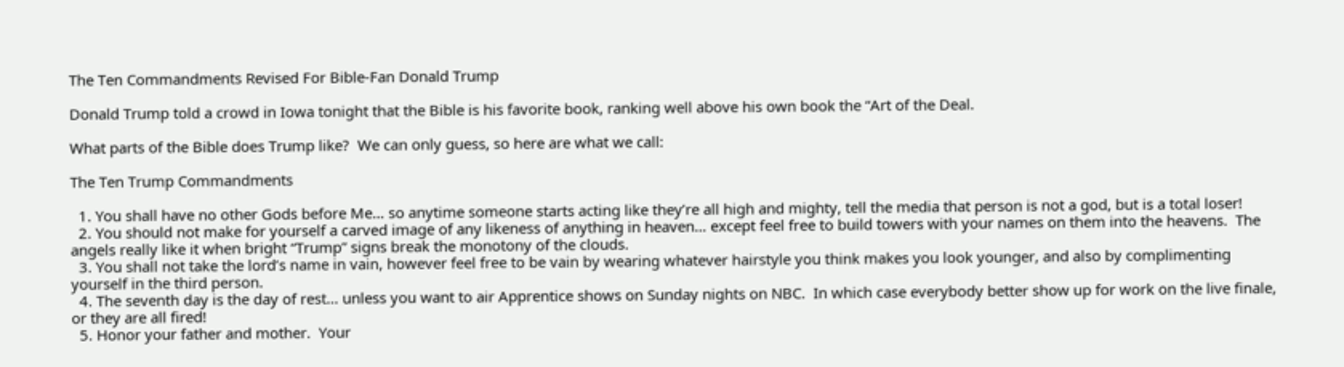The Ten Commandments Revised For Bible-Fan Donald Trump

Donald Trump told a crowd in Iowa tonight that the Bible is his favorite book, ranking well above his own book the “Art of the Deal.

What parts of the Bible does Trump like?  We can only guess, so here are what we call:

The Ten Trump Commandments

  1. You shall have no other Gods before Me… so anytime someone starts acting like they’re all high and mighty, tell the media that person is not a god, but is a total loser!
  2. You should not make for yourself a carved image of any likeness of anything in heaven… except feel free to build towers with your names on them into the heavens.  The angels really like it when bright “Trump” signs break the monotony of the clouds.
  3. You shall not take the lord’s name in vain, however feel free to be vain by wearing whatever hairstyle you think makes you look younger, and also by complimenting yourself in the third person.
  4. The seventh day is the day of rest... unless you want to air Apprentice shows on Sunday nights on NBC.  In which case everybody better show up for work on the live finale, or they are all fired!
  5. Honor your father and mother.  Your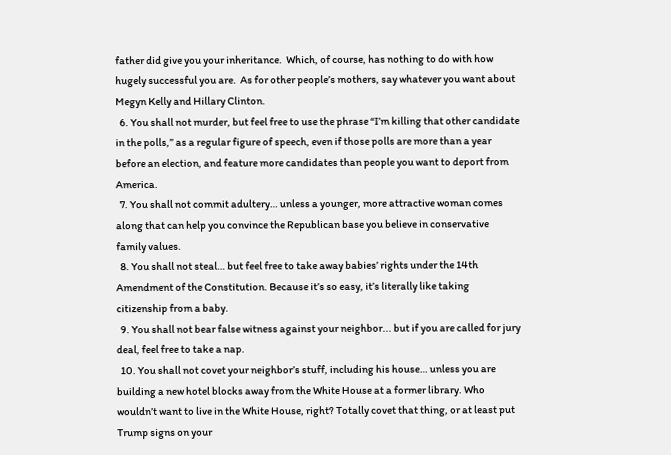father did give you your inheritance.  Which, of course, has nothing to do with how hugely successful you are.  As for other people’s mothers, say whatever you want about Megyn Kelly and Hillary Clinton.
  6. You shall not murder, but feel free to use the phrase “I’m killing that other candidate in the polls,” as a regular figure of speech, even if those polls are more than a year before an election, and feature more candidates than people you want to deport from America.
  7. You shall not commit adultery… unless a younger, more attractive woman comes along that can help you convince the Republican base you believe in conservative family values.
  8. You shall not steal… but feel free to take away babies’ rights under the 14th Amendment of the Constitution. Because it’s so easy, it’s literally like taking citizenship from a baby.
  9. You shall not bear false witness against your neighbor... but if you are called for jury deal, feel free to take a nap.
  10. You shall not covet your neighbor’s stuff, including his house… unless you are building a new hotel blocks away from the White House at a former library. Who wouldn’t want to live in the White House, right? Totally covet that thing, or at least put Trump signs on your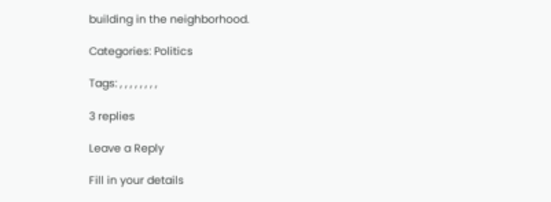building in the neighborhood.

Categories: Politics

Tags: , , , , , , , ,

3 replies

Leave a Reply

Fill in your details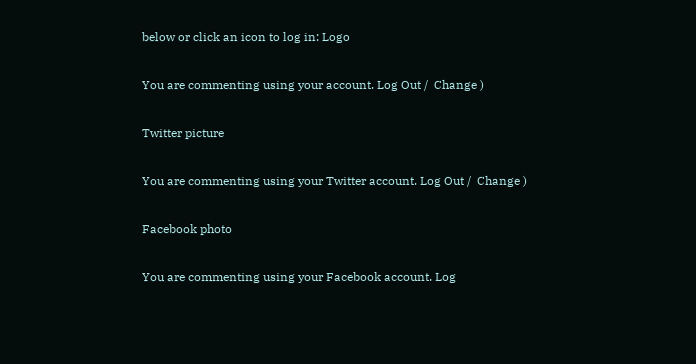below or click an icon to log in: Logo

You are commenting using your account. Log Out /  Change )

Twitter picture

You are commenting using your Twitter account. Log Out /  Change )

Facebook photo

You are commenting using your Facebook account. Log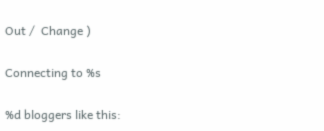Out /  Change )

Connecting to %s

%d bloggers like this: